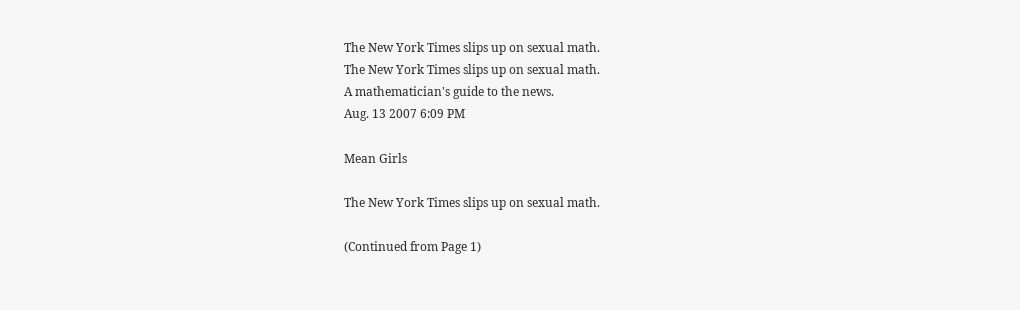The New York Times slips up on sexual math.
The New York Times slips up on sexual math.
A mathematician's guide to the news.
Aug. 13 2007 6:09 PM

Mean Girls

The New York Times slips up on sexual math.

(Continued from Page 1)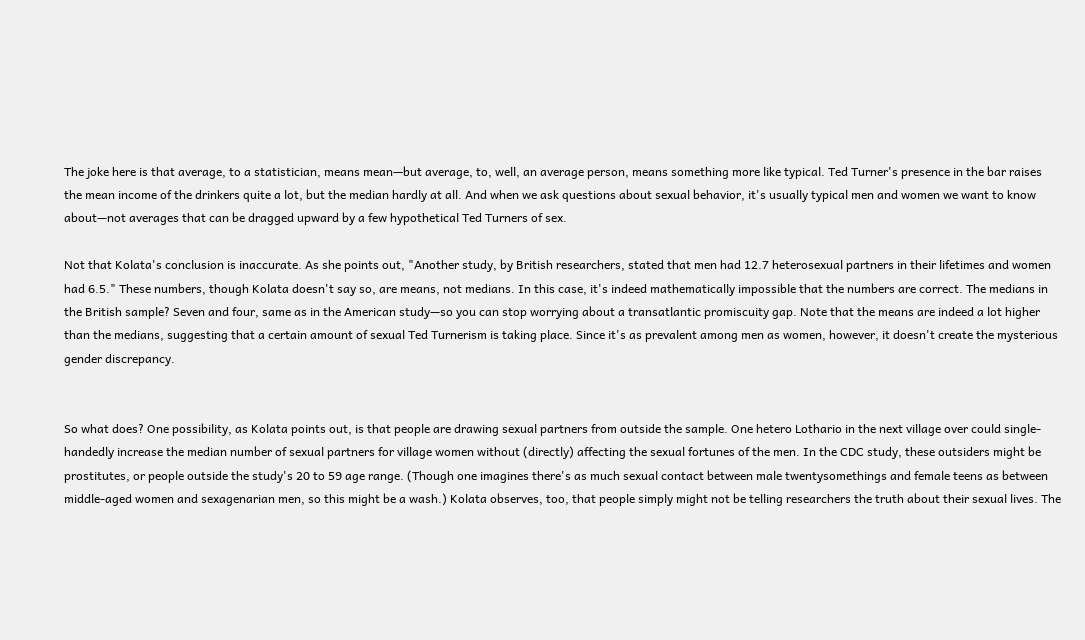The joke here is that average, to a statistician, means mean—but average, to, well, an average person, means something more like typical. Ted Turner's presence in the bar raises the mean income of the drinkers quite a lot, but the median hardly at all. And when we ask questions about sexual behavior, it's usually typical men and women we want to know about—not averages that can be dragged upward by a few hypothetical Ted Turners of sex.

Not that Kolata's conclusion is inaccurate. As she points out, "Another study, by British researchers, stated that men had 12.7 heterosexual partners in their lifetimes and women had 6.5." These numbers, though Kolata doesn't say so, are means, not medians. In this case, it's indeed mathematically impossible that the numbers are correct. The medians in the British sample? Seven and four, same as in the American study—so you can stop worrying about a transatlantic promiscuity gap. Note that the means are indeed a lot higher than the medians, suggesting that a certain amount of sexual Ted Turnerism is taking place. Since it's as prevalent among men as women, however, it doesn't create the mysterious gender discrepancy.


So what does? One possibility, as Kolata points out, is that people are drawing sexual partners from outside the sample. One hetero Lothario in the next village over could single-handedly increase the median number of sexual partners for village women without (directly) affecting the sexual fortunes of the men. In the CDC study, these outsiders might be prostitutes, or people outside the study's 20 to 59 age range. (Though one imagines there's as much sexual contact between male twentysomethings and female teens as between middle-aged women and sexagenarian men, so this might be a wash.) Kolata observes, too, that people simply might not be telling researchers the truth about their sexual lives. The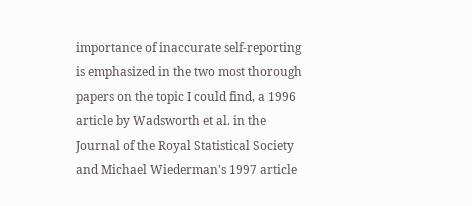importance of inaccurate self-reporting is emphasized in the two most thorough papers on the topic I could find, a 1996 article by Wadsworth et al. in the Journal of the Royal Statistical Society and Michael Wiederman's 1997 article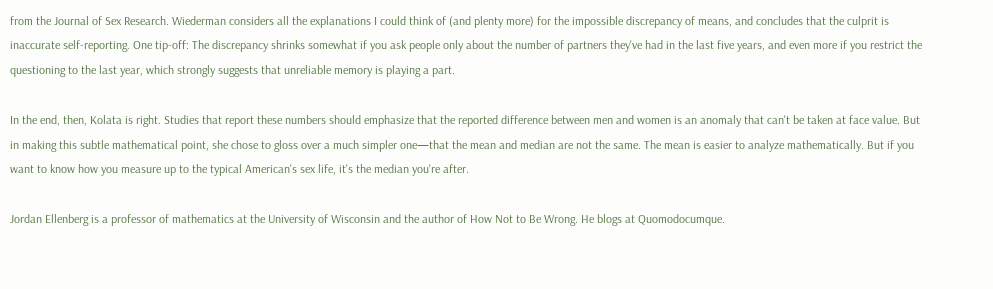from the Journal of Sex Research. Wiederman considers all the explanations I could think of (and plenty more) for the impossible discrepancy of means, and concludes that the culprit is inaccurate self-reporting. One tip-off: The discrepancy shrinks somewhat if you ask people only about the number of partners they've had in the last five years, and even more if you restrict the questioning to the last year, which strongly suggests that unreliable memory is playing a part.

In the end, then, Kolata is right. Studies that report these numbers should emphasize that the reported difference between men and women is an anomaly that can't be taken at face value. But in making this subtle mathematical point, she chose to gloss over a much simpler one—that the mean and median are not the same. The mean is easier to analyze mathematically. But if you want to know how you measure up to the typical American's sex life, it's the median you're after.

Jordan Ellenberg is a professor of mathematics at the University of Wisconsin and the author of How Not to Be Wrong. He blogs at Quomodocumque.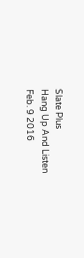Slate Plus
Hang Up And Listen
Feb. 9 2016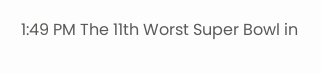1:49 PM The 11th Worst Super Bowl in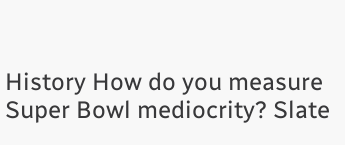History How do you measure Super Bowl mediocrity? Slate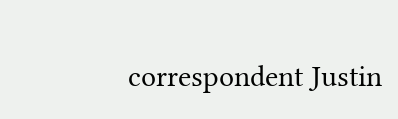correspondent Justin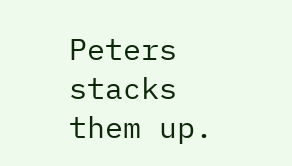Peters stacks them up.